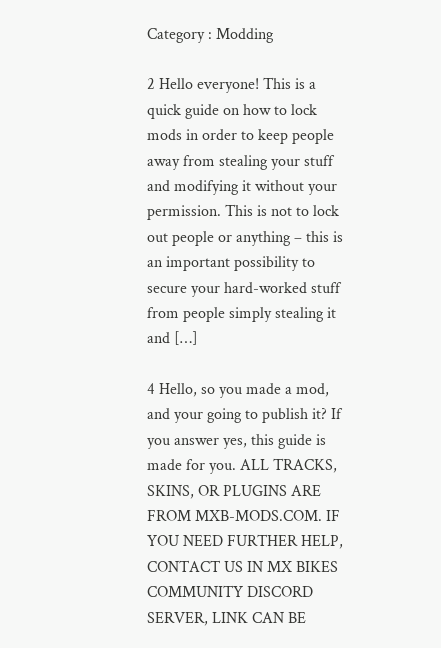Category : Modding

2 Hello everyone! This is a quick guide on how to lock mods in order to keep people away from stealing your stuff and modifying it without your permission. This is not to lock out people or anything – this is an important possibility to secure your hard-worked stuff from people simply stealing it and […]

4 Hello, so you made a mod, and your going to publish it? If you answer yes, this guide is made for you. ALL TRACKS, SKINS, OR PLUGINS ARE FROM MXB-MODS.COM. IF YOU NEED FURTHER HELP, CONTACT US IN MX BIKES COMMUNITY DISCORD SERVER, LINK CAN BE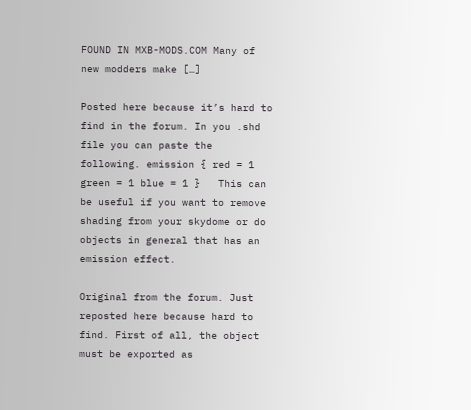FOUND IN MXB-MODS.COM Many of new modders make […]

Posted here because it’s hard to find in the forum. In you .shd file you can paste the following. emission { red = 1 green = 1 blue = 1 }   This can be useful if you want to remove shading from your skydome or do objects in general that has an emission effect.

Original from the forum. Just reposted here because hard to find. First of all, the object must be exported as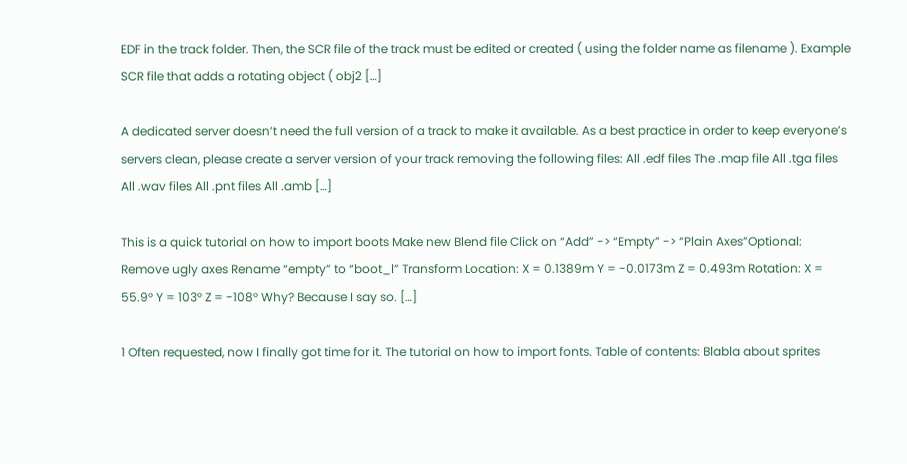EDF in the track folder. Then, the SCR file of the track must be edited or created ( using the folder name as filename ). Example SCR file that adds a rotating object ( obj2 […]

A dedicated server doesn’t need the full version of a track to make it available. As a best practice in order to keep everyone’s servers clean, please create a server version of your track removing the following files: All .edf files The .map file All .tga files All .wav files All .pnt files All .amb […]

This is a quick tutorial on how to import boots Make new Blend file Click on “Add” -> “Empty” -> “Plain Axes”Optional: Remove ugly axes Rename “empty” to “boot_l” Transform Location: X = 0.1389m Y = -0.0173m Z = 0.493m Rotation: X = 55.9° Y = 103° Z = -108° Why? Because I say so. […]

1 Often requested, now I finally got time for it. The tutorial on how to import fonts. Table of contents: Blabla about sprites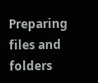Preparing files and folders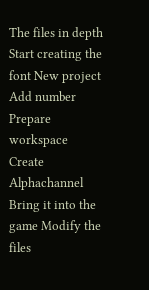The files in depth Start creating the font New project Add number Prepare workspace Create Alphachannel Bring it into the game Modify the files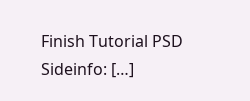Finish Tutorial PSD Sideinfo: […]